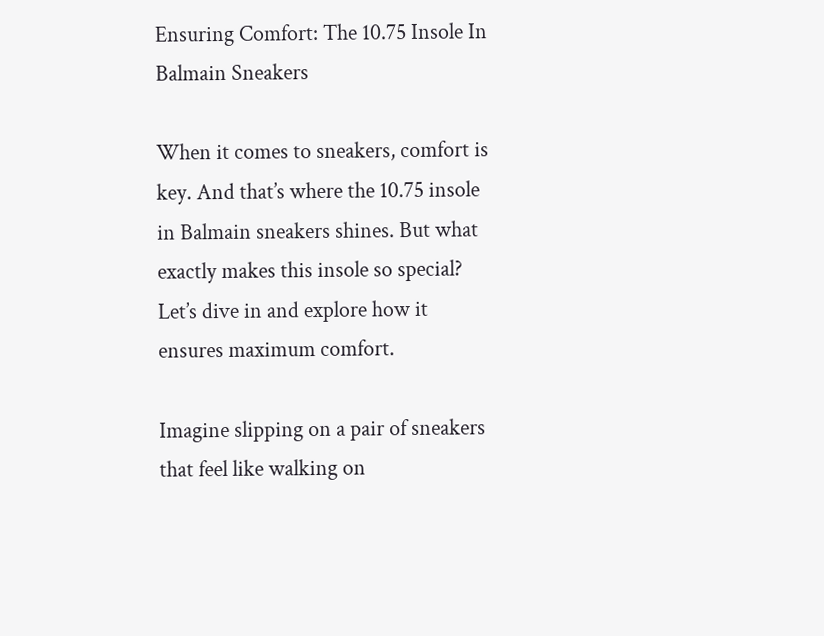Ensuring Comfort: The 10.75 Insole In Balmain Sneakers

When it comes to sneakers, comfort is key. And that’s where the 10.75 insole in Balmain sneakers shines. But what exactly makes this insole so special? Let’s dive in and explore how it ensures maximum comfort.

Imagine slipping on a pair of sneakers that feel like walking on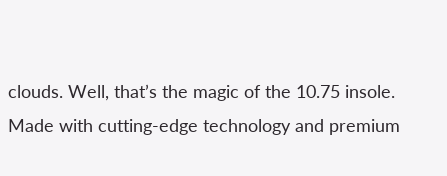clouds. Well, that’s the magic of the 10.75 insole. Made with cutting-edge technology and premium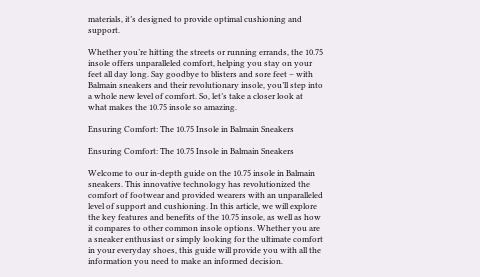materials, it’s designed to provide optimal cushioning and support.

Whether you’re hitting the streets or running errands, the 10.75 insole offers unparalleled comfort, helping you stay on your feet all day long. Say goodbye to blisters and sore feet – with Balmain sneakers and their revolutionary insole, you’ll step into a whole new level of comfort. So, let’s take a closer look at what makes the 10.75 insole so amazing.

Ensuring Comfort: The 10.75 Insole in Balmain Sneakers

Ensuring Comfort: The 10.75 Insole in Balmain Sneakers

Welcome to our in-depth guide on the 10.75 insole in Balmain sneakers. This innovative technology has revolutionized the comfort of footwear and provided wearers with an unparalleled level of support and cushioning. In this article, we will explore the key features and benefits of the 10.75 insole, as well as how it compares to other common insole options. Whether you are a sneaker enthusiast or simply looking for the ultimate comfort in your everyday shoes, this guide will provide you with all the information you need to make an informed decision.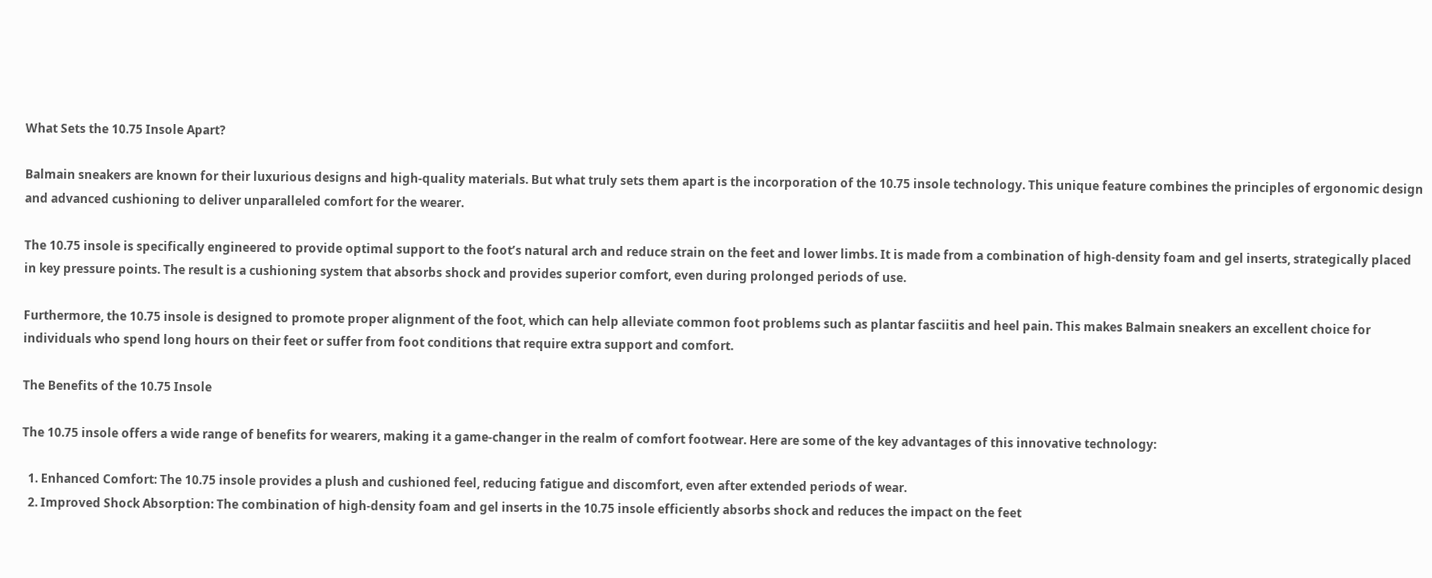What Sets the 10.75 Insole Apart?

Balmain sneakers are known for their luxurious designs and high-quality materials. But what truly sets them apart is the incorporation of the 10.75 insole technology. This unique feature combines the principles of ergonomic design and advanced cushioning to deliver unparalleled comfort for the wearer.

The 10.75 insole is specifically engineered to provide optimal support to the foot’s natural arch and reduce strain on the feet and lower limbs. It is made from a combination of high-density foam and gel inserts, strategically placed in key pressure points. The result is a cushioning system that absorbs shock and provides superior comfort, even during prolonged periods of use.

Furthermore, the 10.75 insole is designed to promote proper alignment of the foot, which can help alleviate common foot problems such as plantar fasciitis and heel pain. This makes Balmain sneakers an excellent choice for individuals who spend long hours on their feet or suffer from foot conditions that require extra support and comfort.

The Benefits of the 10.75 Insole

The 10.75 insole offers a wide range of benefits for wearers, making it a game-changer in the realm of comfort footwear. Here are some of the key advantages of this innovative technology:

  1. Enhanced Comfort: The 10.75 insole provides a plush and cushioned feel, reducing fatigue and discomfort, even after extended periods of wear.
  2. Improved Shock Absorption: The combination of high-density foam and gel inserts in the 10.75 insole efficiently absorbs shock and reduces the impact on the feet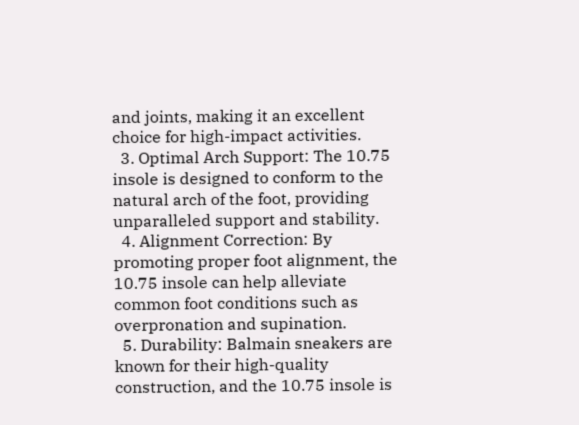and joints, making it an excellent choice for high-impact activities.
  3. Optimal Arch Support: The 10.75 insole is designed to conform to the natural arch of the foot, providing unparalleled support and stability.
  4. Alignment Correction: By promoting proper foot alignment, the 10.75 insole can help alleviate common foot conditions such as overpronation and supination.
  5. Durability: Balmain sneakers are known for their high-quality construction, and the 10.75 insole is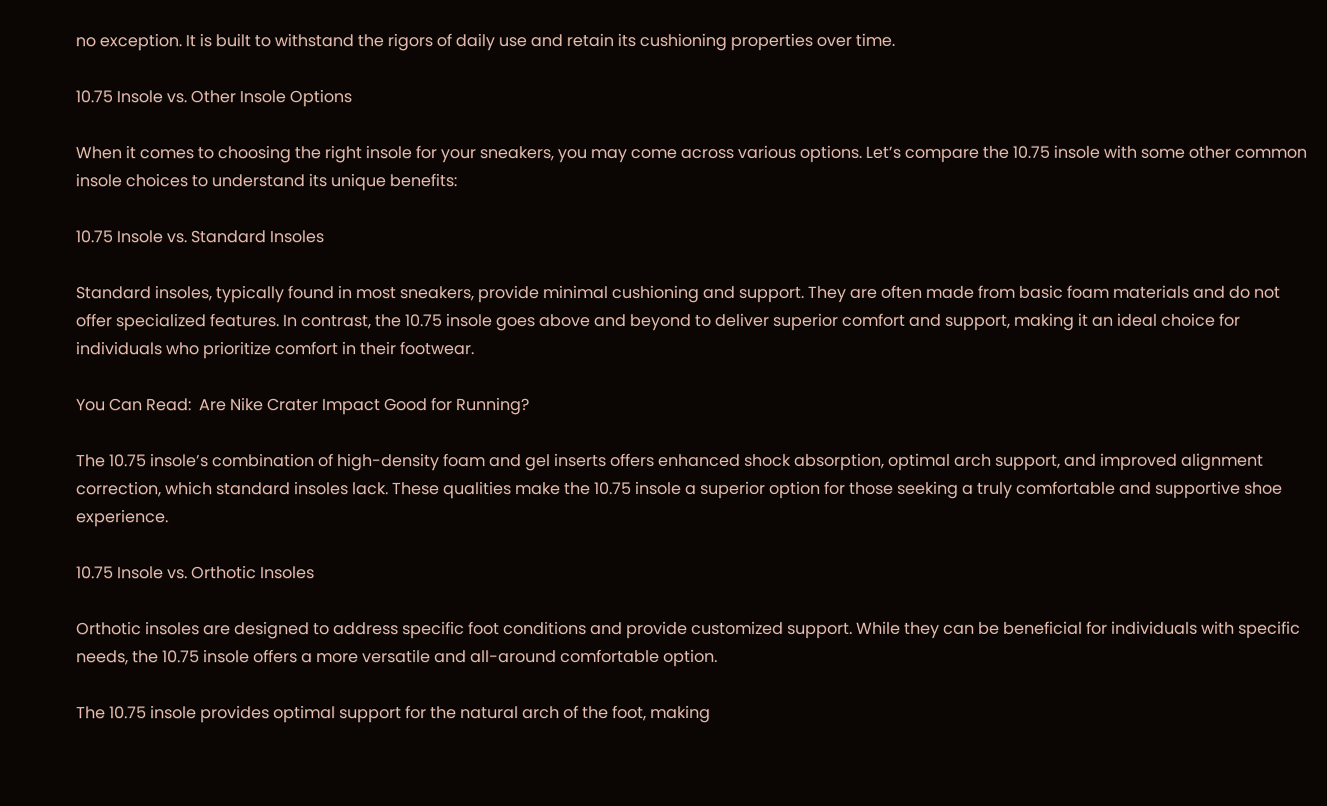no exception. It is built to withstand the rigors of daily use and retain its cushioning properties over time.

10.75 Insole vs. Other Insole Options

When it comes to choosing the right insole for your sneakers, you may come across various options. Let’s compare the 10.75 insole with some other common insole choices to understand its unique benefits:

10.75 Insole vs. Standard Insoles

Standard insoles, typically found in most sneakers, provide minimal cushioning and support. They are often made from basic foam materials and do not offer specialized features. In contrast, the 10.75 insole goes above and beyond to deliver superior comfort and support, making it an ideal choice for individuals who prioritize comfort in their footwear.

You Can Read:  Are Nike Crater Impact Good for Running?

The 10.75 insole’s combination of high-density foam and gel inserts offers enhanced shock absorption, optimal arch support, and improved alignment correction, which standard insoles lack. These qualities make the 10.75 insole a superior option for those seeking a truly comfortable and supportive shoe experience.

10.75 Insole vs. Orthotic Insoles

Orthotic insoles are designed to address specific foot conditions and provide customized support. While they can be beneficial for individuals with specific needs, the 10.75 insole offers a more versatile and all-around comfortable option.

The 10.75 insole provides optimal support for the natural arch of the foot, making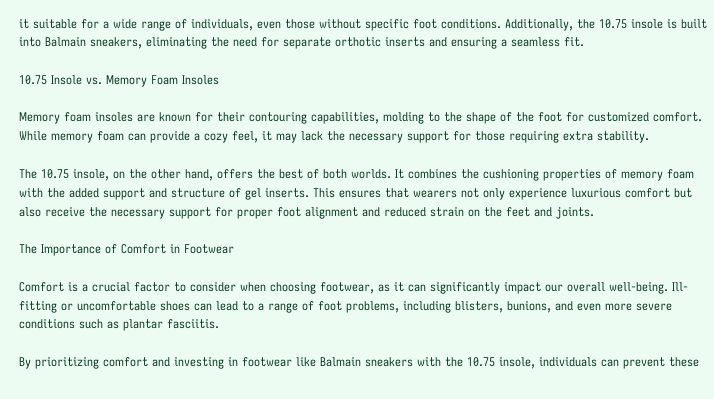it suitable for a wide range of individuals, even those without specific foot conditions. Additionally, the 10.75 insole is built into Balmain sneakers, eliminating the need for separate orthotic inserts and ensuring a seamless fit.

10.75 Insole vs. Memory Foam Insoles

Memory foam insoles are known for their contouring capabilities, molding to the shape of the foot for customized comfort. While memory foam can provide a cozy feel, it may lack the necessary support for those requiring extra stability.

The 10.75 insole, on the other hand, offers the best of both worlds. It combines the cushioning properties of memory foam with the added support and structure of gel inserts. This ensures that wearers not only experience luxurious comfort but also receive the necessary support for proper foot alignment and reduced strain on the feet and joints.

The Importance of Comfort in Footwear

Comfort is a crucial factor to consider when choosing footwear, as it can significantly impact our overall well-being. Ill-fitting or uncomfortable shoes can lead to a range of foot problems, including blisters, bunions, and even more severe conditions such as plantar fasciitis.

By prioritizing comfort and investing in footwear like Balmain sneakers with the 10.75 insole, individuals can prevent these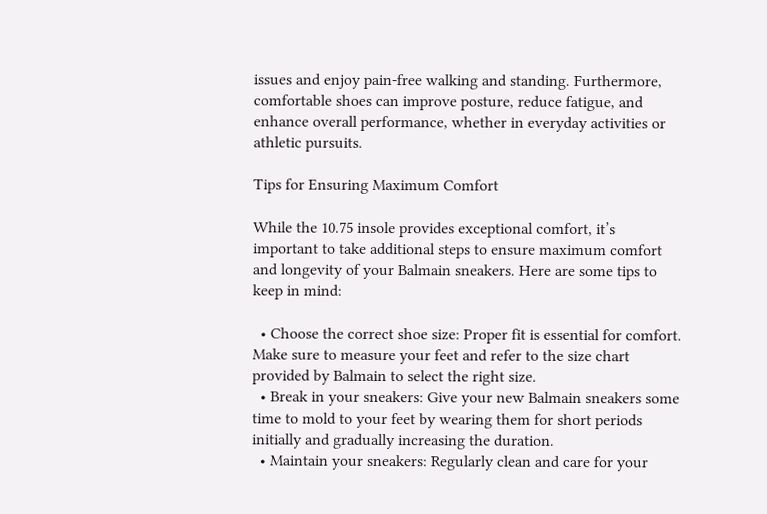issues and enjoy pain-free walking and standing. Furthermore, comfortable shoes can improve posture, reduce fatigue, and enhance overall performance, whether in everyday activities or athletic pursuits.

Tips for Ensuring Maximum Comfort

While the 10.75 insole provides exceptional comfort, it’s important to take additional steps to ensure maximum comfort and longevity of your Balmain sneakers. Here are some tips to keep in mind:

  • Choose the correct shoe size: Proper fit is essential for comfort. Make sure to measure your feet and refer to the size chart provided by Balmain to select the right size.
  • Break in your sneakers: Give your new Balmain sneakers some time to mold to your feet by wearing them for short periods initially and gradually increasing the duration.
  • Maintain your sneakers: Regularly clean and care for your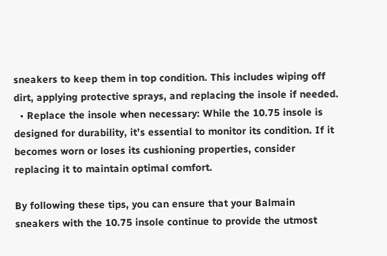sneakers to keep them in top condition. This includes wiping off dirt, applying protective sprays, and replacing the insole if needed.
  • Replace the insole when necessary: While the 10.75 insole is designed for durability, it’s essential to monitor its condition. If it becomes worn or loses its cushioning properties, consider replacing it to maintain optimal comfort.

By following these tips, you can ensure that your Balmain sneakers with the 10.75 insole continue to provide the utmost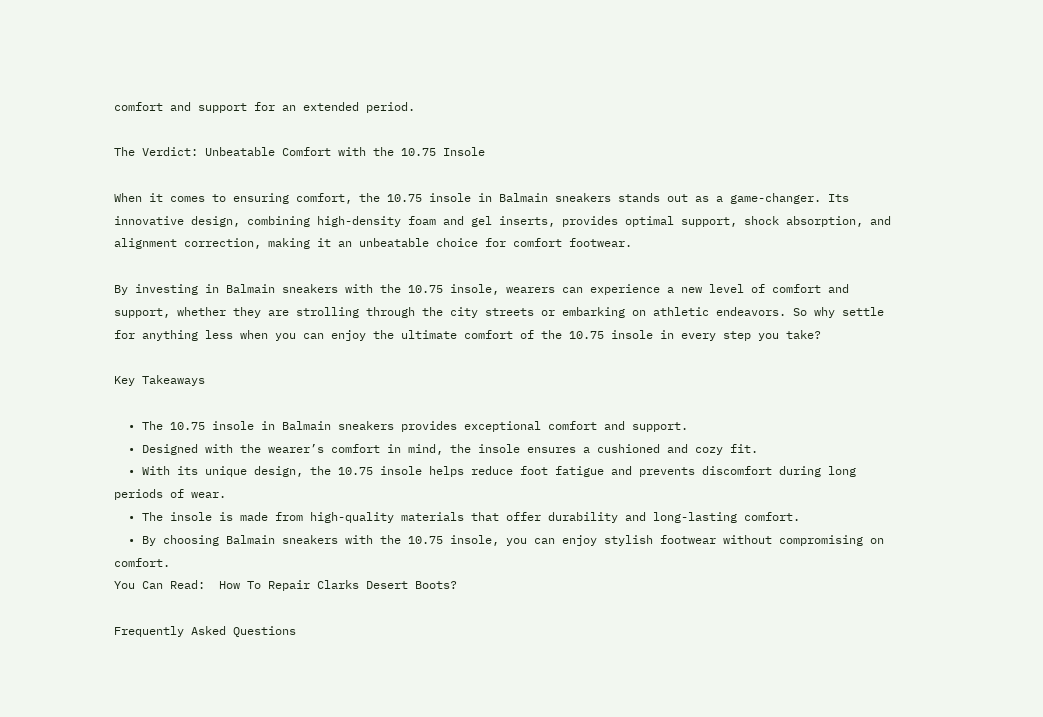comfort and support for an extended period.

The Verdict: Unbeatable Comfort with the 10.75 Insole

When it comes to ensuring comfort, the 10.75 insole in Balmain sneakers stands out as a game-changer. Its innovative design, combining high-density foam and gel inserts, provides optimal support, shock absorption, and alignment correction, making it an unbeatable choice for comfort footwear.

By investing in Balmain sneakers with the 10.75 insole, wearers can experience a new level of comfort and support, whether they are strolling through the city streets or embarking on athletic endeavors. So why settle for anything less when you can enjoy the ultimate comfort of the 10.75 insole in every step you take?

Key Takeaways

  • The 10.75 insole in Balmain sneakers provides exceptional comfort and support.
  • Designed with the wearer’s comfort in mind, the insole ensures a cushioned and cozy fit.
  • With its unique design, the 10.75 insole helps reduce foot fatigue and prevents discomfort during long periods of wear.
  • The insole is made from high-quality materials that offer durability and long-lasting comfort.
  • By choosing Balmain sneakers with the 10.75 insole, you can enjoy stylish footwear without compromising on comfort.
You Can Read:  How To Repair Clarks Desert Boots?

Frequently Asked Questions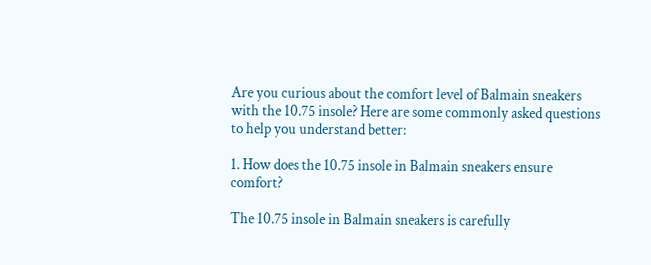Are you curious about the comfort level of Balmain sneakers with the 10.75 insole? Here are some commonly asked questions to help you understand better:

1. How does the 10.75 insole in Balmain sneakers ensure comfort?

The 10.75 insole in Balmain sneakers is carefully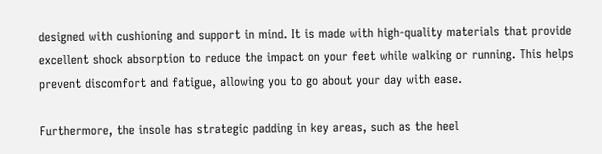designed with cushioning and support in mind. It is made with high-quality materials that provide excellent shock absorption to reduce the impact on your feet while walking or running. This helps prevent discomfort and fatigue, allowing you to go about your day with ease.

Furthermore, the insole has strategic padding in key areas, such as the heel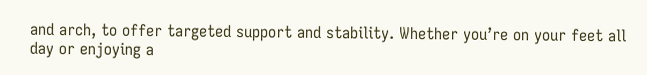and arch, to offer targeted support and stability. Whether you’re on your feet all day or enjoying a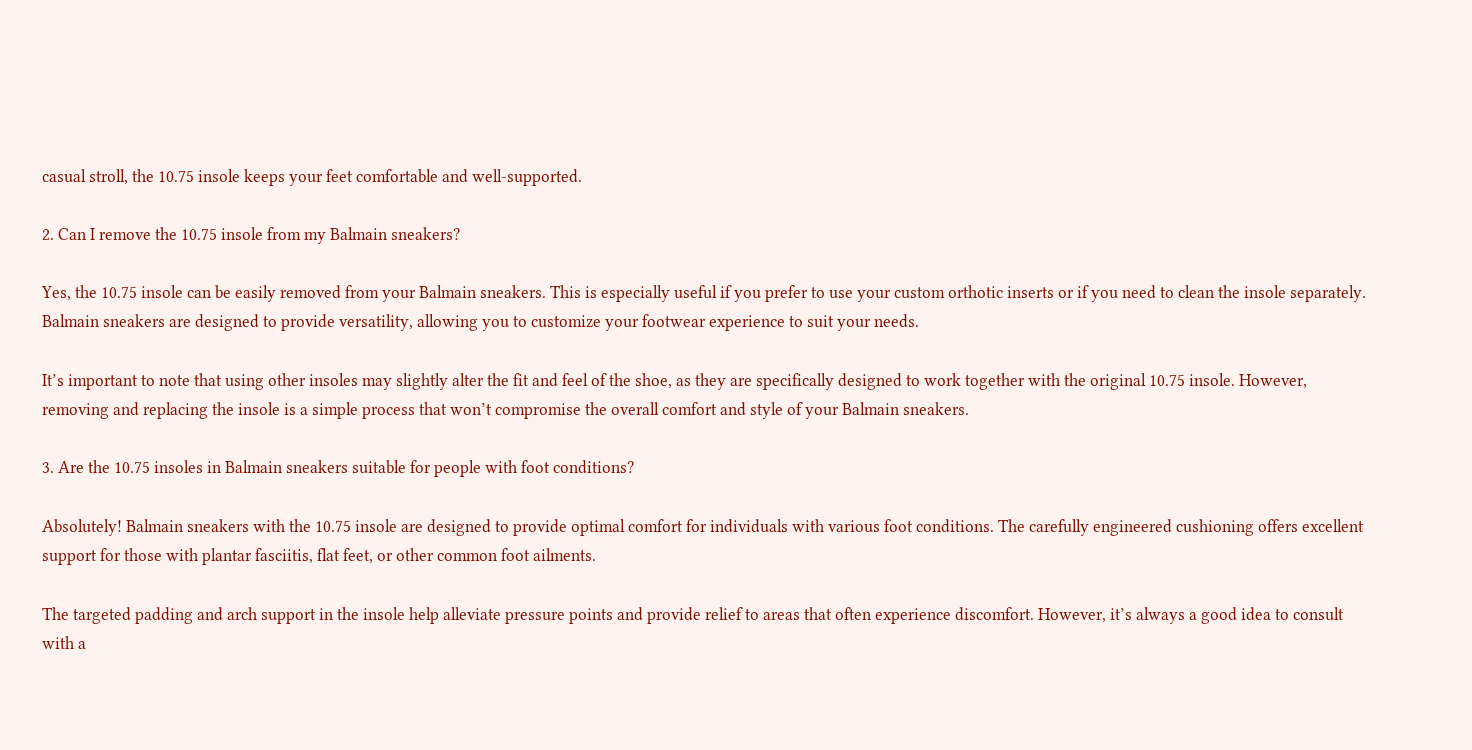casual stroll, the 10.75 insole keeps your feet comfortable and well-supported.

2. Can I remove the 10.75 insole from my Balmain sneakers?

Yes, the 10.75 insole can be easily removed from your Balmain sneakers. This is especially useful if you prefer to use your custom orthotic inserts or if you need to clean the insole separately. Balmain sneakers are designed to provide versatility, allowing you to customize your footwear experience to suit your needs.

It’s important to note that using other insoles may slightly alter the fit and feel of the shoe, as they are specifically designed to work together with the original 10.75 insole. However, removing and replacing the insole is a simple process that won’t compromise the overall comfort and style of your Balmain sneakers.

3. Are the 10.75 insoles in Balmain sneakers suitable for people with foot conditions?

Absolutely! Balmain sneakers with the 10.75 insole are designed to provide optimal comfort for individuals with various foot conditions. The carefully engineered cushioning offers excellent support for those with plantar fasciitis, flat feet, or other common foot ailments.

The targeted padding and arch support in the insole help alleviate pressure points and provide relief to areas that often experience discomfort. However, it’s always a good idea to consult with a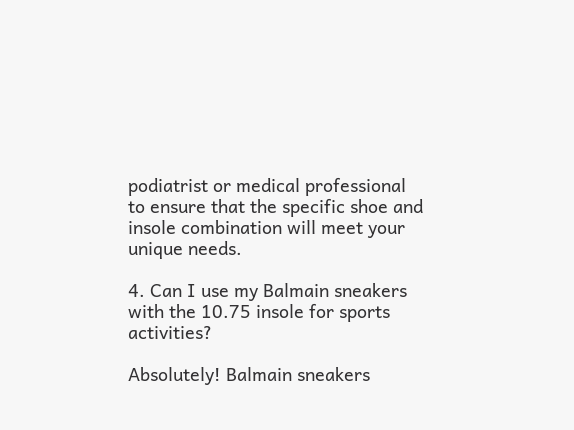podiatrist or medical professional to ensure that the specific shoe and insole combination will meet your unique needs.

4. Can I use my Balmain sneakers with the 10.75 insole for sports activities?

Absolutely! Balmain sneakers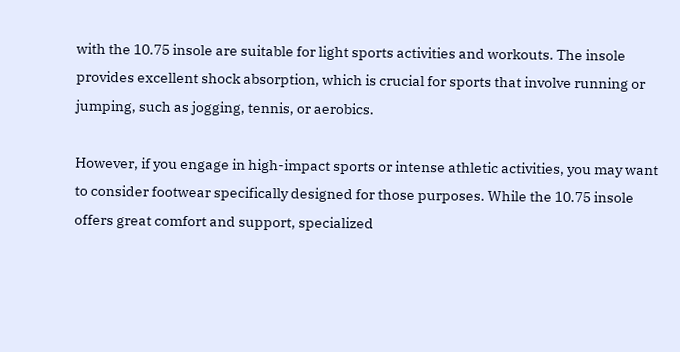with the 10.75 insole are suitable for light sports activities and workouts. The insole provides excellent shock absorption, which is crucial for sports that involve running or jumping, such as jogging, tennis, or aerobics.

However, if you engage in high-impact sports or intense athletic activities, you may want to consider footwear specifically designed for those purposes. While the 10.75 insole offers great comfort and support, specialized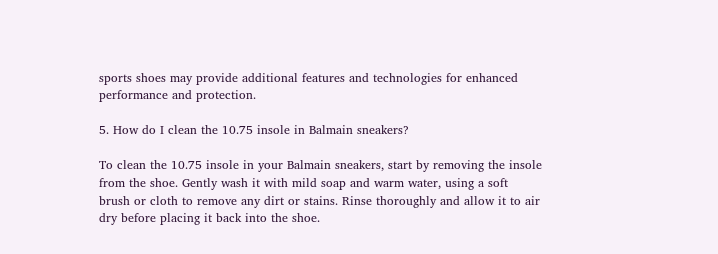sports shoes may provide additional features and technologies for enhanced performance and protection.

5. How do I clean the 10.75 insole in Balmain sneakers?

To clean the 10.75 insole in your Balmain sneakers, start by removing the insole from the shoe. Gently wash it with mild soap and warm water, using a soft brush or cloth to remove any dirt or stains. Rinse thoroughly and allow it to air dry before placing it back into the shoe.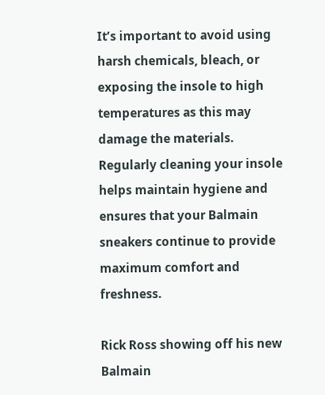It’s important to avoid using harsh chemicals, bleach, or exposing the insole to high temperatures as this may damage the materials. Regularly cleaning your insole helps maintain hygiene and ensures that your Balmain sneakers continue to provide maximum comfort and freshness.

Rick Ross showing off his new Balmain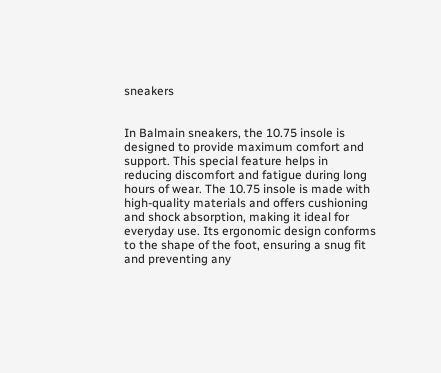sneakers


In Balmain sneakers, the 10.75 insole is designed to provide maximum comfort and support. This special feature helps in reducing discomfort and fatigue during long hours of wear. The 10.75 insole is made with high-quality materials and offers cushioning and shock absorption, making it ideal for everyday use. Its ergonomic design conforms to the shape of the foot, ensuring a snug fit and preventing any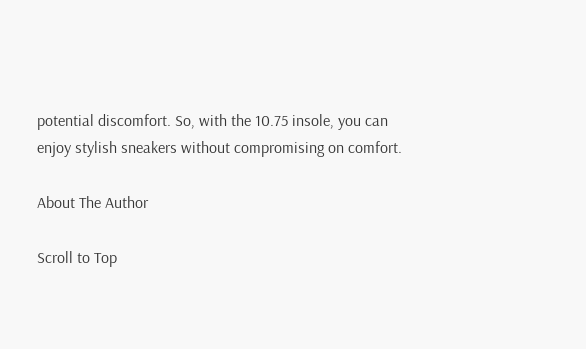potential discomfort. So, with the 10.75 insole, you can enjoy stylish sneakers without compromising on comfort.

About The Author

Scroll to Top